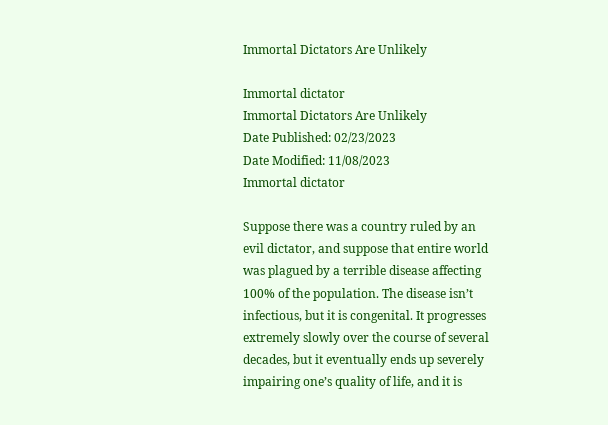Immortal Dictators Are Unlikely

Immortal dictator
Immortal Dictators Are Unlikely
Date Published: 02/23/2023
Date Modified: 11/08/2023
Immortal dictator

Suppose there was a country ruled by an evil dictator, and suppose that entire world was plagued by a terrible disease affecting 100% of the population. The disease isn’t infectious, but it is congenital. It progresses extremely slowly over the course of several decades, but it eventually ends up severely impairing one’s quality of life, and it is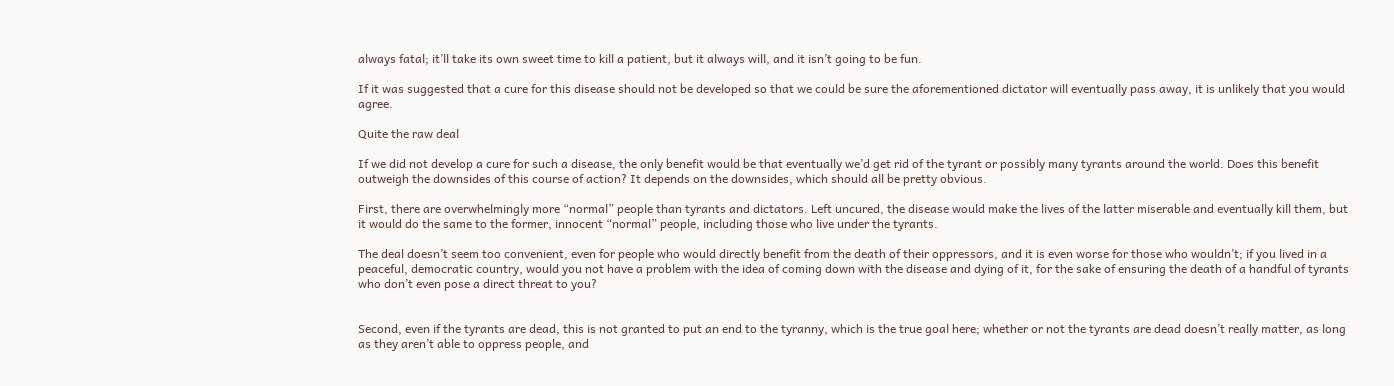always fatal; it’ll take its own sweet time to kill a patient, but it always will, and it isn’t going to be fun.

If it was suggested that a cure for this disease should not be developed so that we could be sure the aforementioned dictator will eventually pass away, it is unlikely that you would agree.

Quite the raw deal

If we did not develop a cure for such a disease, the only benefit would be that eventually we’d get rid of the tyrant or possibly many tyrants around the world. Does this benefit outweigh the downsides of this course of action? It depends on the downsides, which should all be pretty obvious.

First, there are overwhelmingly more “normal” people than tyrants and dictators. Left uncured, the disease would make the lives of the latter miserable and eventually kill them, but it would do the same to the former, innocent “normal” people, including those who live under the tyrants.

The deal doesn’t seem too convenient, even for people who would directly benefit from the death of their oppressors, and it is even worse for those who wouldn’t; if you lived in a peaceful, democratic country, would you not have a problem with the idea of coming down with the disease and dying of it, for the sake of ensuring the death of a handful of tyrants who don’t even pose a direct threat to you?


Second, even if the tyrants are dead, this is not granted to put an end to the tyranny, which is the true goal here; whether or not the tyrants are dead doesn’t really matter, as long as they aren’t able to oppress people, and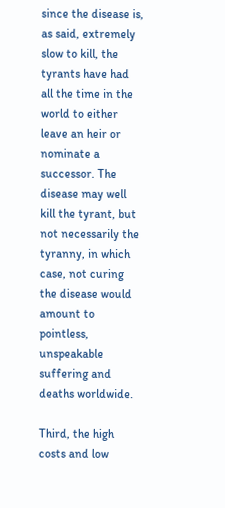since the disease is, as said, extremely slow to kill, the tyrants have had all the time in the world to either leave an heir or nominate a successor. The disease may well kill the tyrant, but not necessarily the tyranny, in which case, not curing the disease would amount to pointless, unspeakable suffering and deaths worldwide.

Third, the high costs and low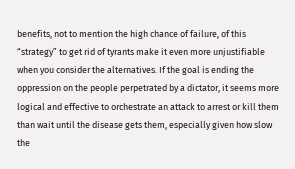benefits, not to mention the high chance of failure, of this “strategy” to get rid of tyrants make it even more unjustifiable when you consider the alternatives. If the goal is ending the oppression on the people perpetrated by a dictator, it seems more logical and effective to orchestrate an attack to arrest or kill them than wait until the disease gets them, especially given how slow the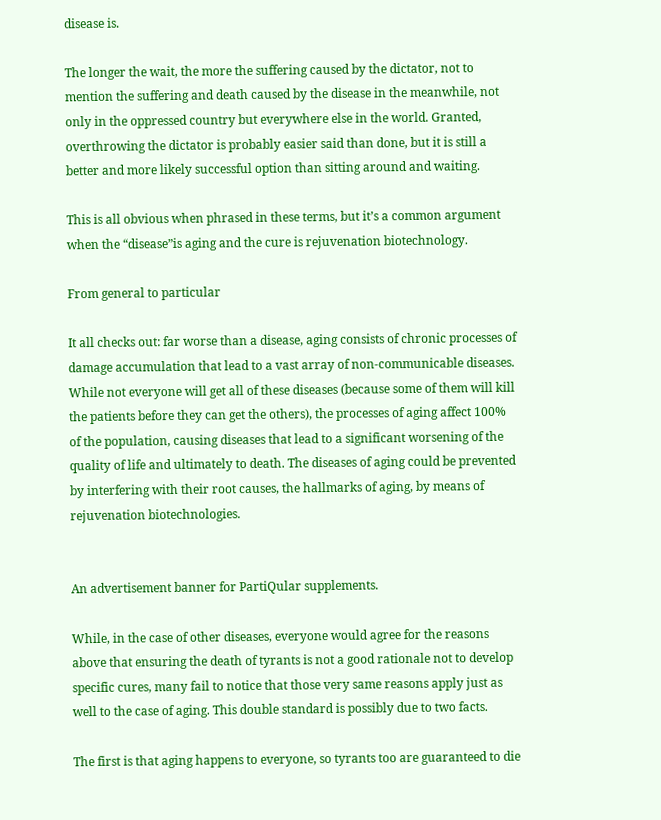disease is.

The longer the wait, the more the suffering caused by the dictator, not to mention the suffering and death caused by the disease in the meanwhile, not only in the oppressed country but everywhere else in the world. Granted, overthrowing the dictator is probably easier said than done, but it is still a better and more likely successful option than sitting around and waiting.

This is all obvious when phrased in these terms, but it’s a common argument when the “disease”is aging and the cure is rejuvenation biotechnology.

From general to particular

It all checks out: far worse than a disease, aging consists of chronic processes of damage accumulation that lead to a vast array of non-communicable diseases. While not everyone will get all of these diseases (because some of them will kill the patients before they can get the others), the processes of aging affect 100% of the population, causing diseases that lead to a significant worsening of the quality of life and ultimately to death. The diseases of aging could be prevented by interfering with their root causes, the hallmarks of aging, by means of rejuvenation biotechnologies.


An advertisement banner for PartiQular supplements.

While, in the case of other diseases, everyone would agree for the reasons above that ensuring the death of tyrants is not a good rationale not to develop specific cures, many fail to notice that those very same reasons apply just as well to the case of aging. This double standard is possibly due to two facts.

The first is that aging happens to everyone, so tyrants too are guaranteed to die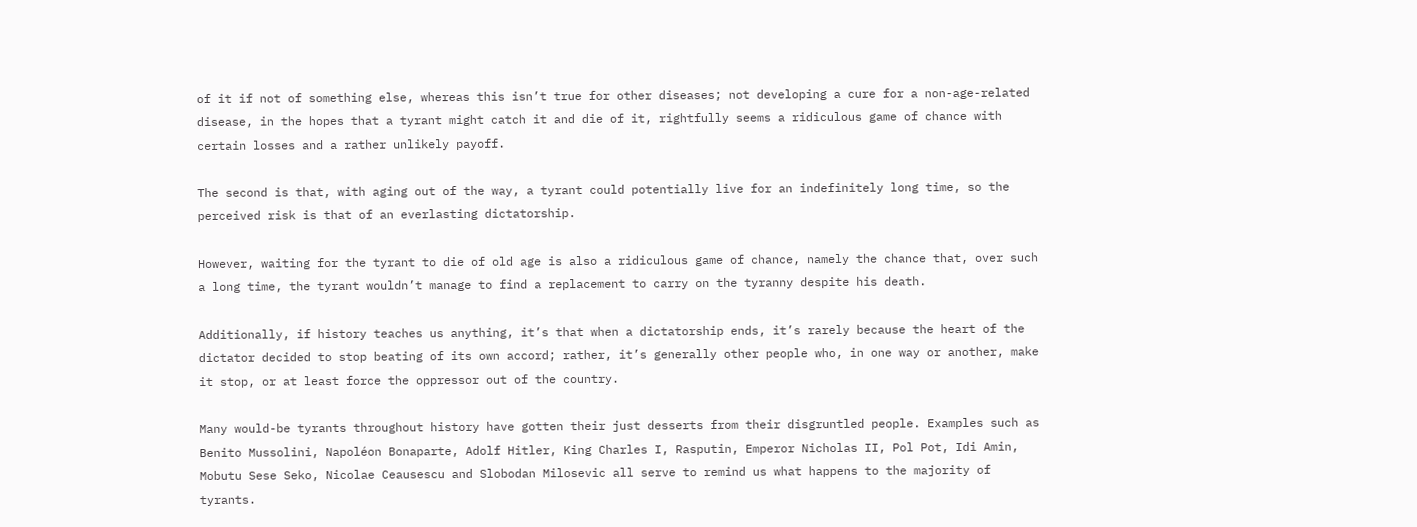of it if not of something else, whereas this isn’t true for other diseases; not developing a cure for a non-age-related disease, in the hopes that a tyrant might catch it and die of it, rightfully seems a ridiculous game of chance with certain losses and a rather unlikely payoff.

The second is that, with aging out of the way, a tyrant could potentially live for an indefinitely long time, so the perceived risk is that of an everlasting dictatorship.

However, waiting for the tyrant to die of old age is also a ridiculous game of chance, namely the chance that, over such a long time, the tyrant wouldn’t manage to find a replacement to carry on the tyranny despite his death.

Additionally, if history teaches us anything, it’s that when a dictatorship ends, it’s rarely because the heart of the dictator decided to stop beating of its own accord; rather, it’s generally other people who, in one way or another, make it stop, or at least force the oppressor out of the country.

Many would-be tyrants throughout history have gotten their just desserts from their disgruntled people. Examples such as Benito Mussolini, Napoléon Bonaparte, Adolf Hitler, King Charles I, Rasputin, Emperor Nicholas II, Pol Pot, Idi Amin, Mobutu Sese Seko, Nicolae Ceausescu and Slobodan Milosevic all serve to remind us what happens to the majority of tyrants.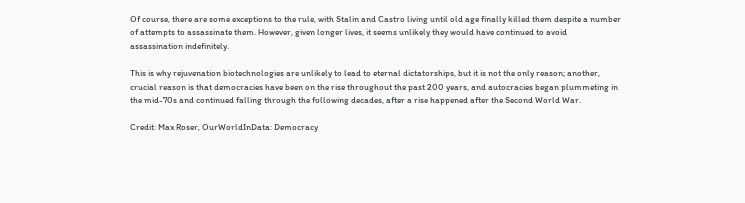Of course, there are some exceptions to the rule, with Stalin and Castro living until old age finally killed them despite a number of attempts to assassinate them. However, given longer lives, it seems unlikely they would have continued to avoid assassination indefinitely.

This is why rejuvenation biotechnologies are unlikely to lead to eternal dictatorships, but it is not the only reason; another, crucial reason is that democracies have been on the rise throughout the past 200 years, and autocracies began plummeting in the mid-70s and continued falling through the following decades, after a rise happened after the Second World War.

Credit: Max Roser, OurWorldInData: Democracy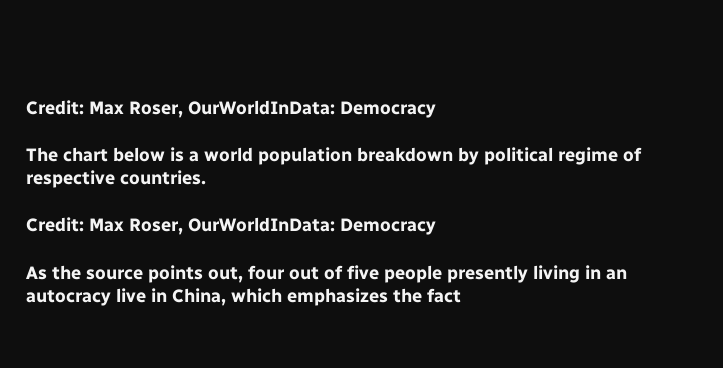Credit: Max Roser, OurWorldInData: Democracy

The chart below is a world population breakdown by political regime of respective countries.

Credit: Max Roser, OurWorldInData: Democracy

As the source points out, four out of five people presently living in an autocracy live in China, which emphasizes the fact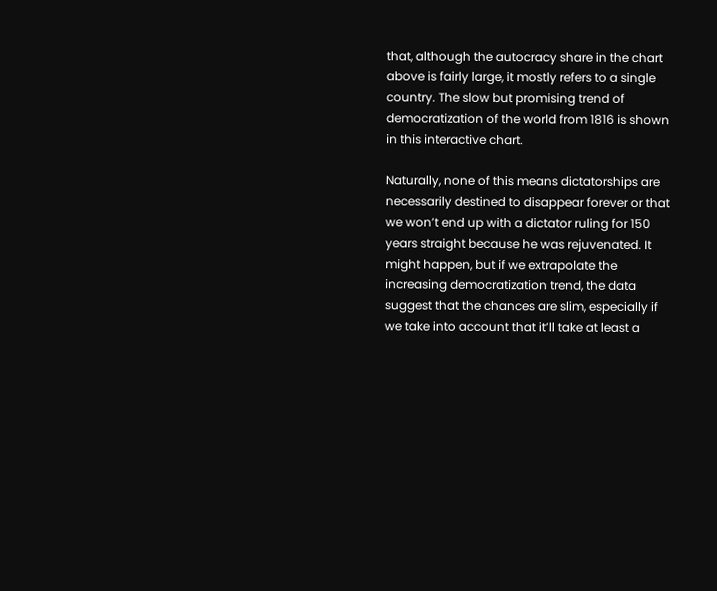that, although the autocracy share in the chart above is fairly large, it mostly refers to a single country. The slow but promising trend of democratization of the world from 1816 is shown in this interactive chart.

Naturally, none of this means dictatorships are necessarily destined to disappear forever or that we won’t end up with a dictator ruling for 150 years straight because he was rejuvenated. It might happen, but if we extrapolate the increasing democratization trend, the data suggest that the chances are slim, especially if we take into account that it’ll take at least a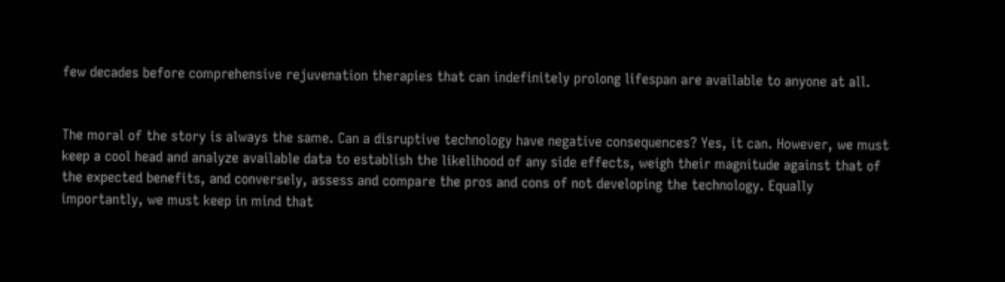few decades before comprehensive rejuvenation therapies that can indefinitely prolong lifespan are available to anyone at all.


The moral of the story is always the same. Can a disruptive technology have negative consequences? Yes, it can. However, we must keep a cool head and analyze available data to establish the likelihood of any side effects, weigh their magnitude against that of the expected benefits, and conversely, assess and compare the pros and cons of not developing the technology. Equally importantly, we must keep in mind that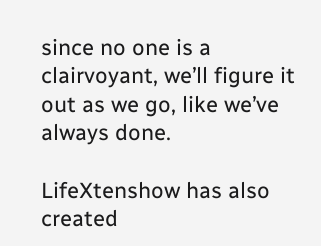since no one is a clairvoyant, we’ll figure it out as we go, like we’ve always done.

LifeXtenshow has also created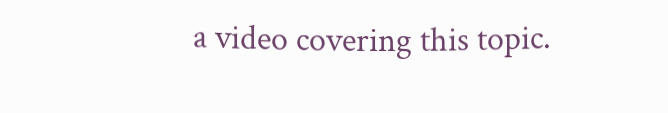a video covering this topic.